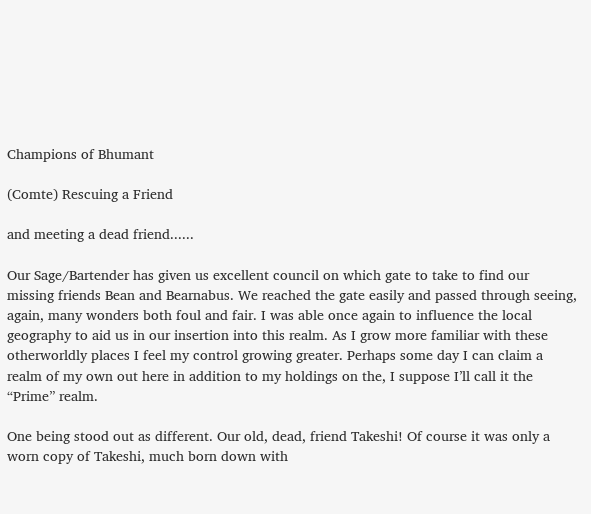Champions of Bhumant

(Comte) Rescuing a Friend

and meeting a dead friend......

Our Sage/Bartender has given us excellent council on which gate to take to find our missing friends Bean and Bearnabus. We reached the gate easily and passed through seeing, again, many wonders both foul and fair. I was able once again to influence the local geography to aid us in our insertion into this realm. As I grow more familiar with these otherworldly places I feel my control growing greater. Perhaps some day I can claim a realm of my own out here in addition to my holdings on the, I suppose I’ll call it the “Prime” realm.

One being stood out as different. Our old, dead, friend Takeshi! Of course it was only a worn copy of Takeshi, much born down with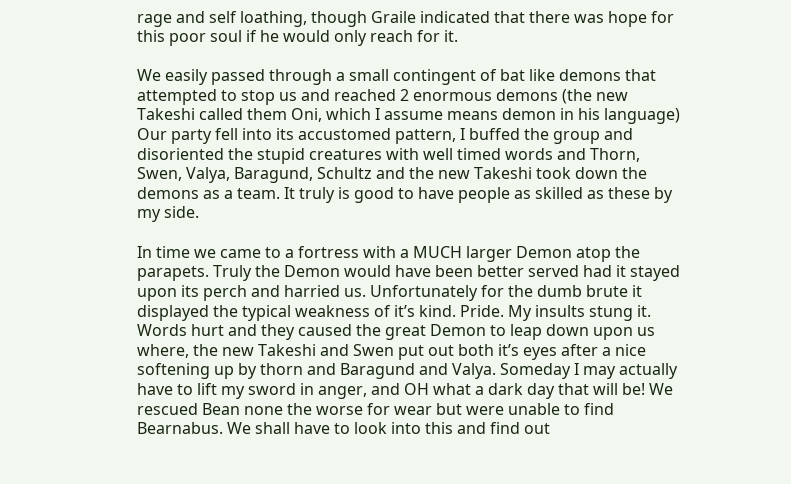rage and self loathing, though Graile indicated that there was hope for this poor soul if he would only reach for it.

We easily passed through a small contingent of bat like demons that attempted to stop us and reached 2 enormous demons (the new Takeshi called them Oni, which I assume means demon in his language) Our party fell into its accustomed pattern, I buffed the group and disoriented the stupid creatures with well timed words and Thorn, Swen, Valya, Baragund, Schultz and the new Takeshi took down the demons as a team. It truly is good to have people as skilled as these by my side.

In time we came to a fortress with a MUCH larger Demon atop the parapets. Truly the Demon would have been better served had it stayed upon its perch and harried us. Unfortunately for the dumb brute it displayed the typical weakness of it’s kind. Pride. My insults stung it. Words hurt and they caused the great Demon to leap down upon us where, the new Takeshi and Swen put out both it’s eyes after a nice softening up by thorn and Baragund and Valya. Someday I may actually have to lift my sword in anger, and OH what a dark day that will be! We rescued Bean none the worse for wear but were unable to find Bearnabus. We shall have to look into this and find out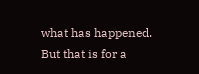what has happened. But that is for a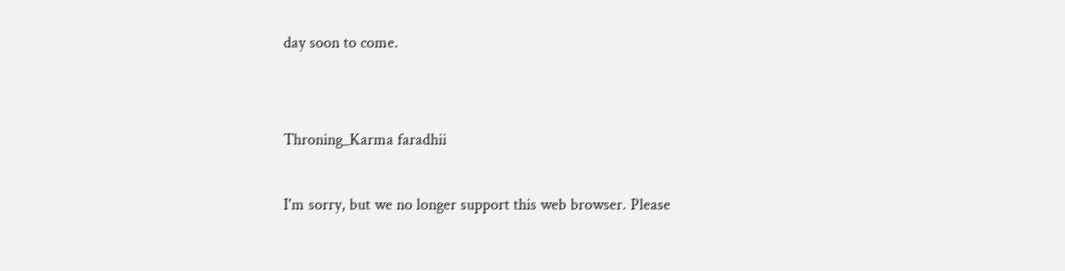day soon to come.


Throning_Karma faradhii

I'm sorry, but we no longer support this web browser. Please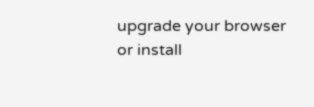upgrade your browser or install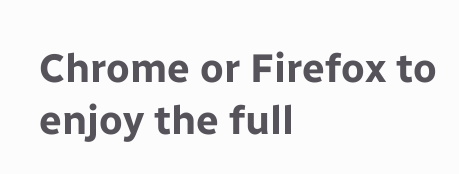Chrome or Firefox to enjoy the full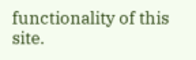functionality of this site.